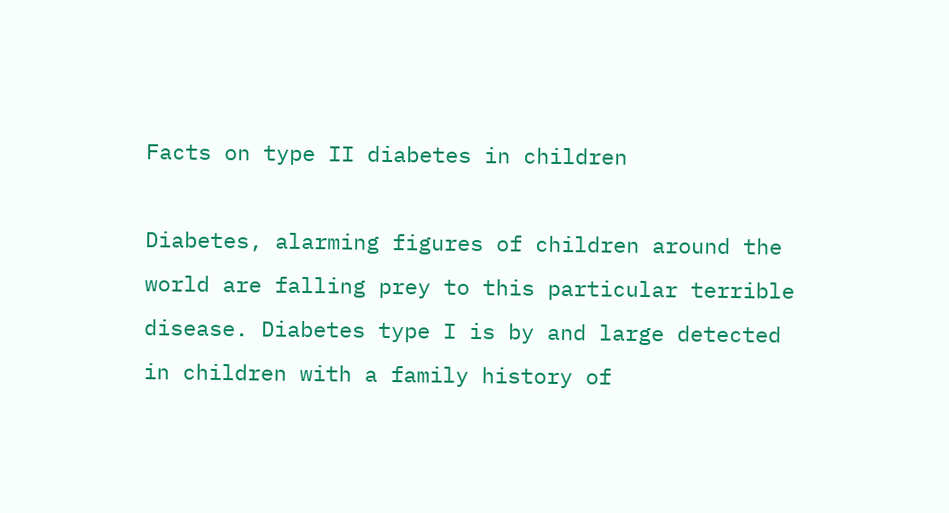Facts on type II diabetes in children

Diabetes, alarming figures of children around the world are falling prey to this particular terrible disease. Diabetes type I is by and large detected in children with a family history of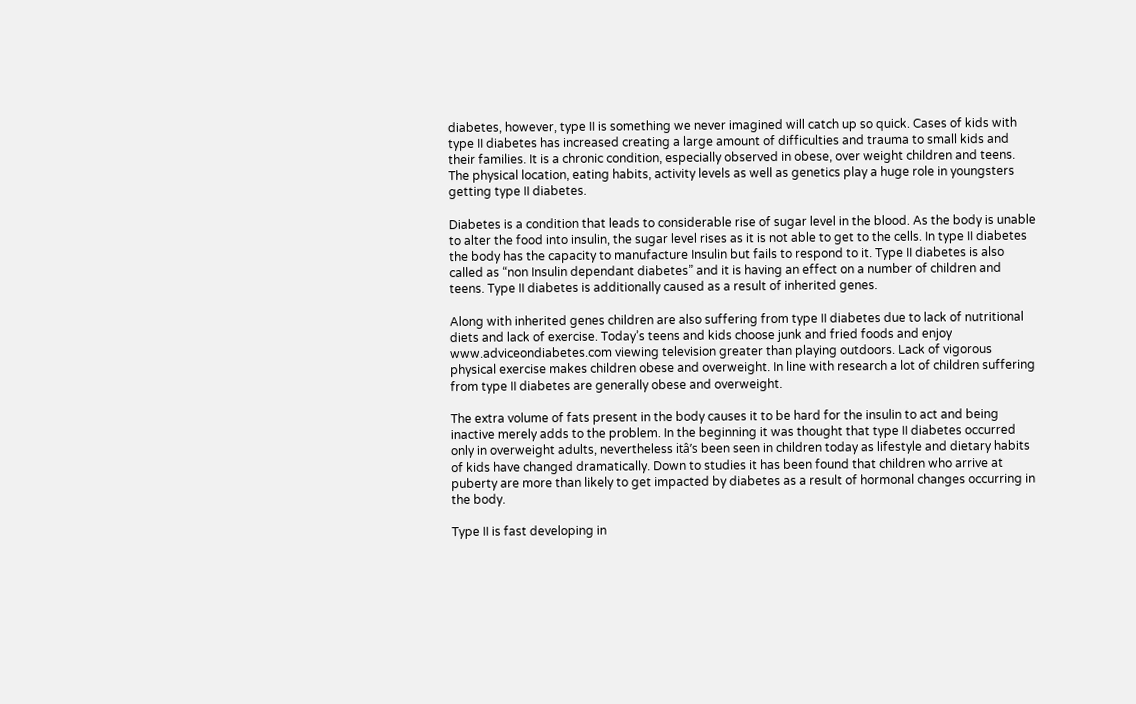diabetes, however, type II is something we never imagined will catch up so quick. Cases of kids with type II diabetes has increased creating a large amount of difficulties and trauma to small kids and their families. It is a chronic condition, especially observed in obese, over weight children and teens. The physical location, eating habits, activity levels as well as genetics play a huge role in youngsters getting type II diabetes.

Diabetes is a condition that leads to considerable rise of sugar level in the blood. As the body is unable to alter the food into insulin, the sugar level rises as it is not able to get to the cells. In type II diabetes the body has the capacity to manufacture Insulin but fails to respond to it. Type II diabetes is also called as “non Insulin dependant diabetes” and it is having an effect on a number of children and teens. Type II diabetes is additionally caused as a result of inherited genes.

Along with inherited genes children are also suffering from type II diabetes due to lack of nutritional diets and lack of exercise. Today’s teens and kids choose junk and fried foods and enjoy www.adviceondiabetes.com viewing television greater than playing outdoors. Lack of vigorous physical exercise makes children obese and overweight. In line with research a lot of children suffering from type II diabetes are generally obese and overweight.

The extra volume of fats present in the body causes it to be hard for the insulin to act and being inactive merely adds to the problem. In the beginning it was thought that type II diabetes occurred only in overweight adults, nevertheless itâ’s been seen in children today as lifestyle and dietary habits of kids have changed dramatically. Down to studies it has been found that children who arrive at puberty are more than likely to get impacted by diabetes as a result of hormonal changes occurring in the body.

Type II is fast developing in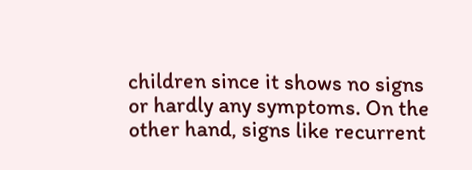children since it shows no signs or hardly any symptoms. On the other hand, signs like recurrent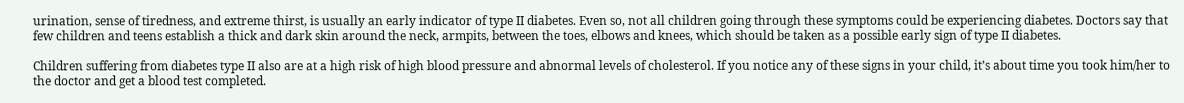urination, sense of tiredness, and extreme thirst, is usually an early indicator of type II diabetes. Even so, not all children going through these symptoms could be experiencing diabetes. Doctors say that few children and teens establish a thick and dark skin around the neck, armpits, between the toes, elbows and knees, which should be taken as a possible early sign of type II diabetes.

Children suffering from diabetes type II also are at a high risk of high blood pressure and abnormal levels of cholesterol. If you notice any of these signs in your child, it’s about time you took him/her to the doctor and get a blood test completed.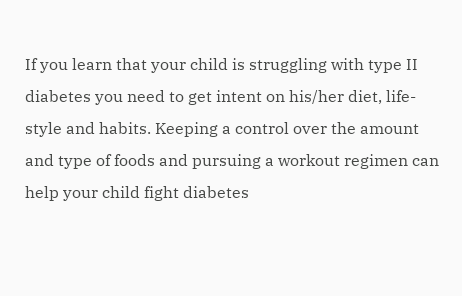If you learn that your child is struggling with type II diabetes you need to get intent on his/her diet, life-style and habits. Keeping a control over the amount and type of foods and pursuing a workout regimen can help your child fight diabetes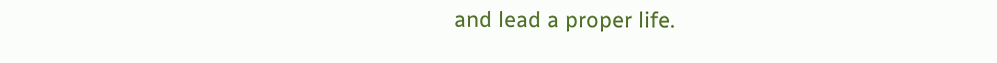and lead a proper life.